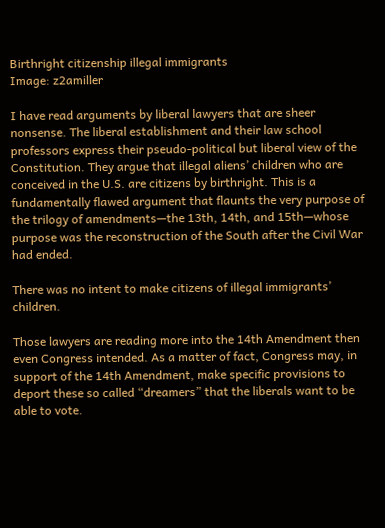Birthright citizenship illegal immigrants
Image: z2amiller

I have read arguments by liberal lawyers that are sheer nonsense. The liberal establishment and their law school professors express their pseudo-political but liberal view of the Constitution. They argue that illegal aliens’ children who are conceived in the U.S. are citizens by birthright. This is a fundamentally flawed argument that flaunts the very purpose of the trilogy of amendments—the 13th, 14th, and 15th—whose purpose was the reconstruction of the South after the Civil War had ended.

There was no intent to make citizens of illegal immigrants’ children.

Those lawyers are reading more into the 14th Amendment then even Congress intended. As a matter of fact, Congress may, in support of the 14th Amendment, make specific provisions to deport these so called “dreamers” that the liberals want to be able to vote.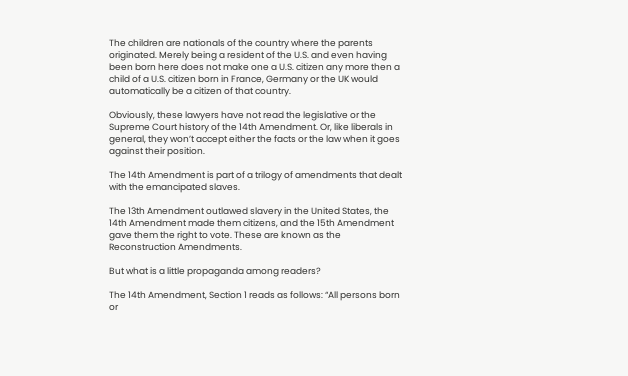The children are nationals of the country where the parents originated. Merely being a resident of the U.S. and even having been born here does not make one a U.S. citizen any more then a child of a U.S. citizen born in France, Germany or the UK would automatically be a citizen of that country.

Obviously, these lawyers have not read the legislative or the Supreme Court history of the 14th Amendment. Or, like liberals in general, they won’t accept either the facts or the law when it goes against their position.

The 14th Amendment is part of a trilogy of amendments that dealt with the emancipated slaves.

The 13th Amendment outlawed slavery in the United States, the 14th Amendment made them citizens, and the 15th Amendment gave them the right to vote. These are known as the Reconstruction Amendments.

But what is a little propaganda among readers?

The 14th Amendment, Section 1 reads as follows: “All persons born or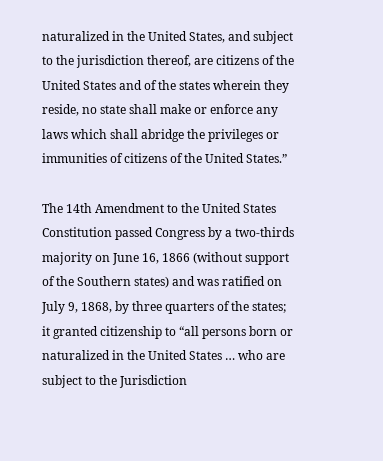naturalized in the United States, and subject to the jurisdiction thereof, are citizens of the United States and of the states wherein they reside, no state shall make or enforce any laws which shall abridge the privileges or immunities of citizens of the United States.”

The 14th Amendment to the United States Constitution passed Congress by a two-thirds majority on June 16, 1866 (without support of the Southern states) and was ratified on July 9, 1868, by three quarters of the states; it granted citizenship to “all persons born or naturalized in the United States … who are subject to the Jurisdiction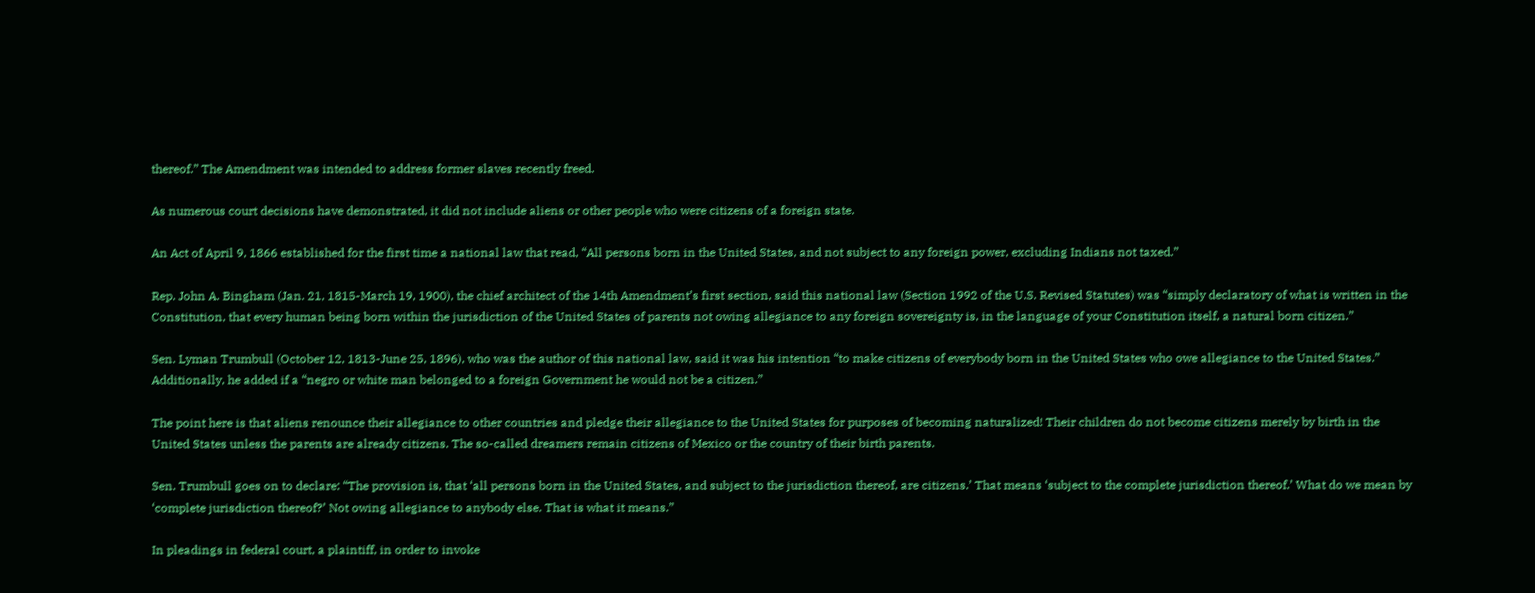thereof.” The Amendment was intended to address former slaves recently freed.

As numerous court decisions have demonstrated, it did not include aliens or other people who were citizens of a foreign state.

An Act of April 9, 1866 established for the first time a national law that read, “All persons born in the United States, and not subject to any foreign power, excluding Indians not taxed.”

Rep. John A. Bingham (Jan. 21, 1815-March 19, 1900), the chief architect of the 14th Amendment’s first section, said this national law (Section 1992 of the U.S. Revised Statutes) was “simply declaratory of what is written in the Constitution, that every human being born within the jurisdiction of the United States of parents not owing allegiance to any foreign sovereignty is, in the language of your Constitution itself, a natural born citizen.”

Sen. Lyman Trumbull (October 12, 1813-June 25, 1896), who was the author of this national law, said it was his intention “to make citizens of everybody born in the United States who owe allegiance to the United States.” Additionally, he added if a “negro or white man belonged to a foreign Government he would not be a citizen.”

The point here is that aliens renounce their allegiance to other countries and pledge their allegiance to the United States for purposes of becoming naturalized! Their children do not become citizens merely by birth in the United States unless the parents are already citizens. The so-called dreamers remain citizens of Mexico or the country of their birth parents.

Sen. Trumbull goes on to declare: “The provision is, that ‘all persons born in the United States, and subject to the jurisdiction thereof, are citizens.’ That means ‘subject to the complete jurisdiction thereof.’ What do we mean by ‘complete jurisdiction thereof?’ Not owing allegiance to anybody else. That is what it means.”

In pleadings in federal court, a plaintiff, in order to invoke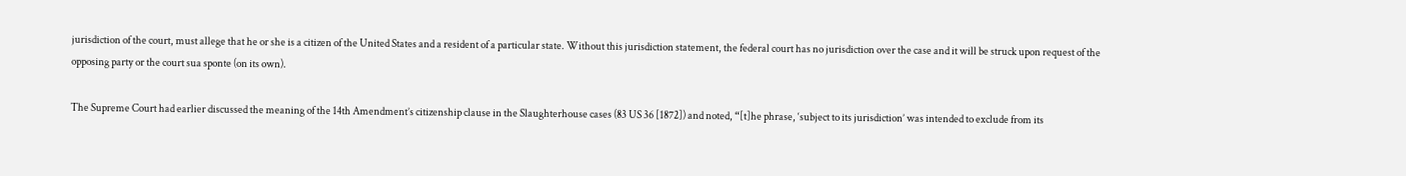jurisdiction of the court, must allege that he or she is a citizen of the United States and a resident of a particular state. Without this jurisdiction statement, the federal court has no jurisdiction over the case and it will be struck upon request of the opposing party or the court sua sponte (on its own).

The Supreme Court had earlier discussed the meaning of the 14th Amendment’s citizenship clause in the Slaughterhouse cases (83 US 36 [1872]) and noted, “[t]he phrase, ‘subject to its jurisdiction’ was intended to exclude from its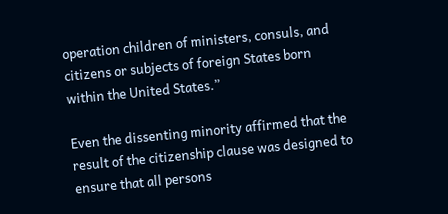operation children of ministers, consuls, and citizens or subjects of foreign States born within the United States.”

Even the dissenting minority affirmed that the result of the citizenship clause was designed to ensure that all persons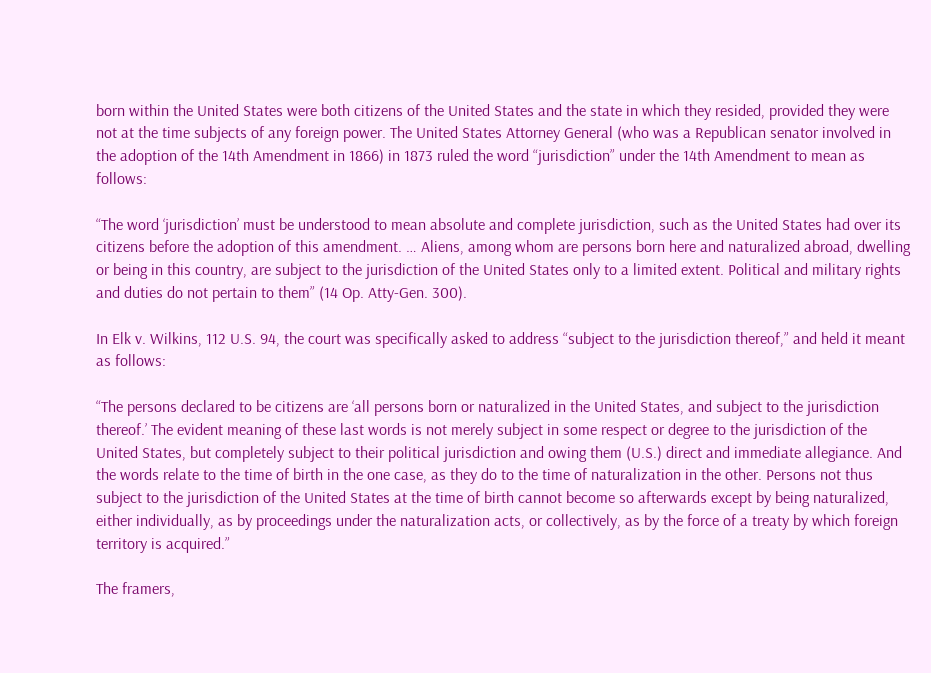born within the United States were both citizens of the United States and the state in which they resided, provided they were not at the time subjects of any foreign power. The United States Attorney General (who was a Republican senator involved in the adoption of the 14th Amendment in 1866) in 1873 ruled the word “jurisdiction” under the 14th Amendment to mean as follows:

“The word ‘jurisdiction’ must be understood to mean absolute and complete jurisdiction, such as the United States had over its citizens before the adoption of this amendment. … Aliens, among whom are persons born here and naturalized abroad, dwelling or being in this country, are subject to the jurisdiction of the United States only to a limited extent. Political and military rights and duties do not pertain to them” (14 Op. Atty-Gen. 300).

In Elk v. Wilkins, 112 U.S. 94, the court was specifically asked to address “subject to the jurisdiction thereof,” and held it meant as follows:

“The persons declared to be citizens are ‘all persons born or naturalized in the United States, and subject to the jurisdiction thereof.’ The evident meaning of these last words is not merely subject in some respect or degree to the jurisdiction of the United States, but completely subject to their political jurisdiction and owing them (U.S.) direct and immediate allegiance. And the words relate to the time of birth in the one case, as they do to the time of naturalization in the other. Persons not thus subject to the jurisdiction of the United States at the time of birth cannot become so afterwards except by being naturalized, either individually, as by proceedings under the naturalization acts, or collectively, as by the force of a treaty by which foreign territory is acquired.”

The framers,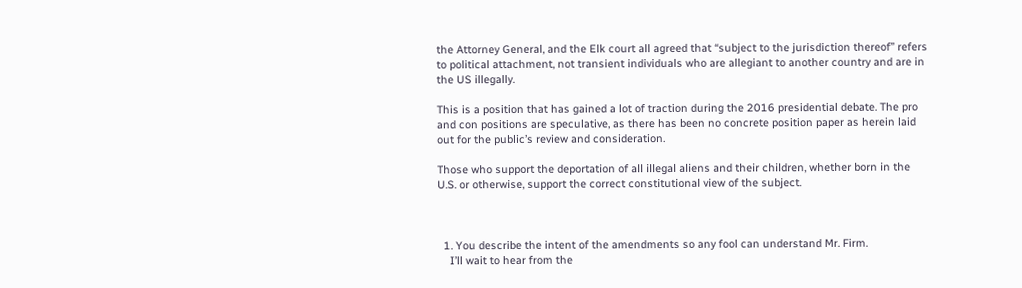the Attorney General, and the Elk court all agreed that “subject to the jurisdiction thereof” refers to political attachment, not transient individuals who are allegiant to another country and are in the US illegally.

This is a position that has gained a lot of traction during the 2016 presidential debate. The pro and con positions are speculative, as there has been no concrete position paper as herein laid out for the public’s review and consideration.

Those who support the deportation of all illegal aliens and their children, whether born in the U.S. or otherwise, support the correct constitutional view of the subject.



  1. You describe the intent of the amendments so any fool can understand Mr. Firm.
    I’ll wait to hear from the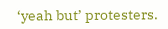‘yeah but’ protesters.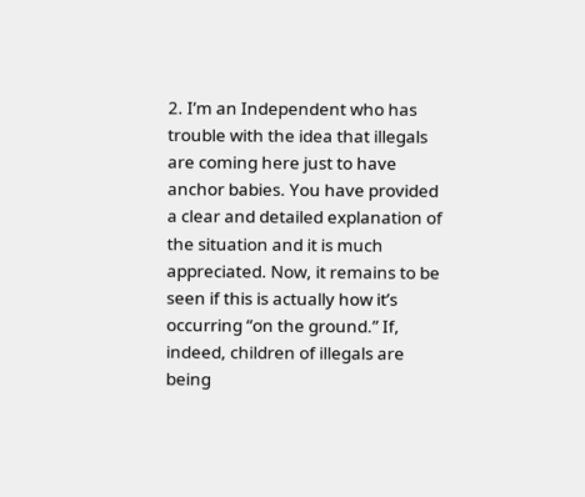2. I’m an Independent who has trouble with the idea that illegals are coming here just to have anchor babies. You have provided a clear and detailed explanation of the situation and it is much appreciated. Now, it remains to be seen if this is actually how it’s occurring “on the ground.” If, indeed, children of illegals are being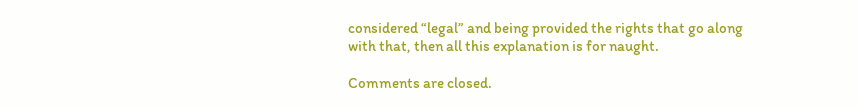considered “legal” and being provided the rights that go along with that, then all this explanation is for naught.

Comments are closed.